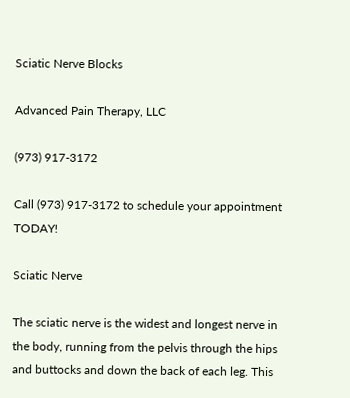Sciatic Nerve Blocks

Advanced Pain Therapy, LLC

(973) 917-3172

Call (973) 917-3172 to schedule your appointment TODAY!

Sciatic Nerve

The sciatic nerve is the widest and longest nerve in the body, running from the pelvis through the hips and buttocks and down the back of each leg. This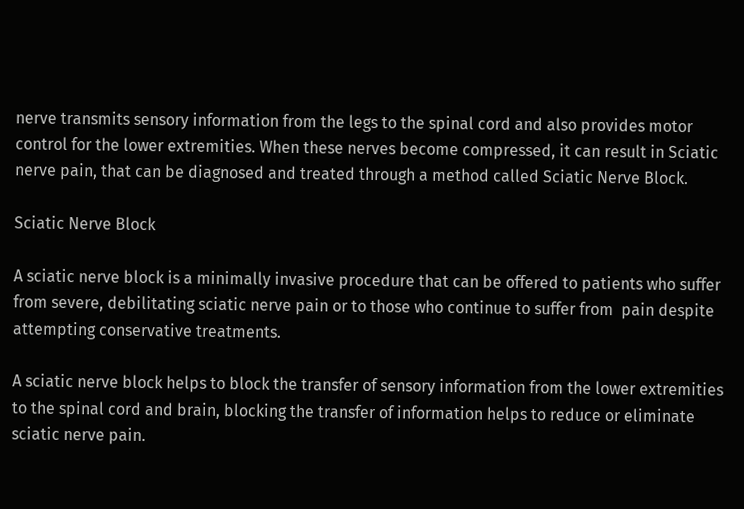nerve transmits sensory information from the legs to the spinal cord and also provides motor control for the lower extremities. When these nerves become compressed, it can result in Sciatic nerve pain, that can be diagnosed and treated through a method called Sciatic Nerve Block.

Sciatic Nerve Block

A sciatic nerve block is a minimally invasive procedure that can be offered to patients who suffer from severe, debilitating sciatic nerve pain or to those who continue to suffer from  pain despite attempting conservative treatments.

A sciatic nerve block helps to block the transfer of sensory information from the lower extremities to the spinal cord and brain, blocking the transfer of information helps to reduce or eliminate sciatic nerve pain.